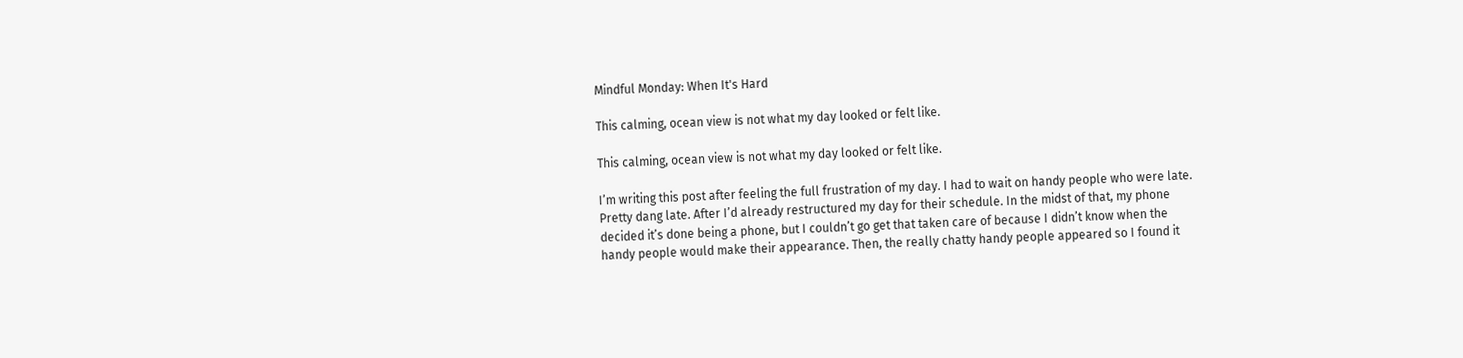Mindful Monday: When It's Hard

This calming, ocean view is not what my day looked or felt like.

This calming, ocean view is not what my day looked or felt like.

I’m writing this post after feeling the full frustration of my day. I had to wait on handy people who were late. Pretty dang late. After I’d already restructured my day for their schedule. In the midst of that, my phone decided it’s done being a phone, but I couldn’t go get that taken care of because I didn’t know when the handy people would make their appearance. Then, the really chatty handy people appeared so I found it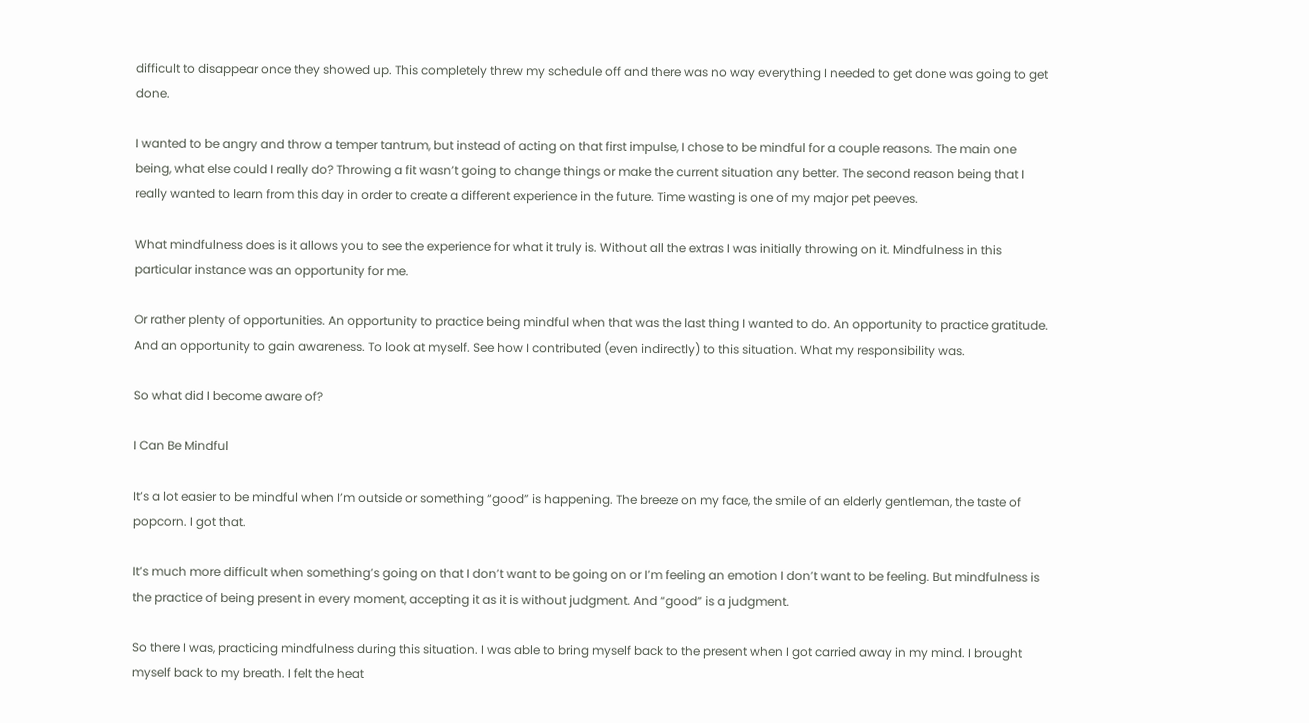difficult to disappear once they showed up. This completely threw my schedule off and there was no way everything I needed to get done was going to get done.

I wanted to be angry and throw a temper tantrum, but instead of acting on that first impulse, I chose to be mindful for a couple reasons. The main one being, what else could I really do? Throwing a fit wasn’t going to change things or make the current situation any better. The second reason being that I really wanted to learn from this day in order to create a different experience in the future. Time wasting is one of my major pet peeves.

What mindfulness does is it allows you to see the experience for what it truly is. Without all the extras I was initially throwing on it. Mindfulness in this particular instance was an opportunity for me.

Or rather plenty of opportunities. An opportunity to practice being mindful when that was the last thing I wanted to do. An opportunity to practice gratitude. And an opportunity to gain awareness. To look at myself. See how I contributed (even indirectly) to this situation. What my responsibility was.

So what did I become aware of?

I Can Be Mindful

It’s a lot easier to be mindful when I’m outside or something “good” is happening. The breeze on my face, the smile of an elderly gentleman, the taste of popcorn. I got that.

It’s much more difficult when something’s going on that I don’t want to be going on or I’m feeling an emotion I don’t want to be feeling. But mindfulness is the practice of being present in every moment, accepting it as it is without judgment. And “good” is a judgment.

So there I was, practicing mindfulness during this situation. I was able to bring myself back to the present when I got carried away in my mind. I brought myself back to my breath. I felt the heat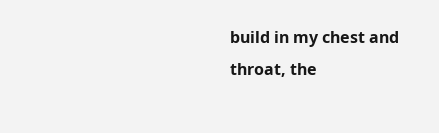build in my chest and throat, the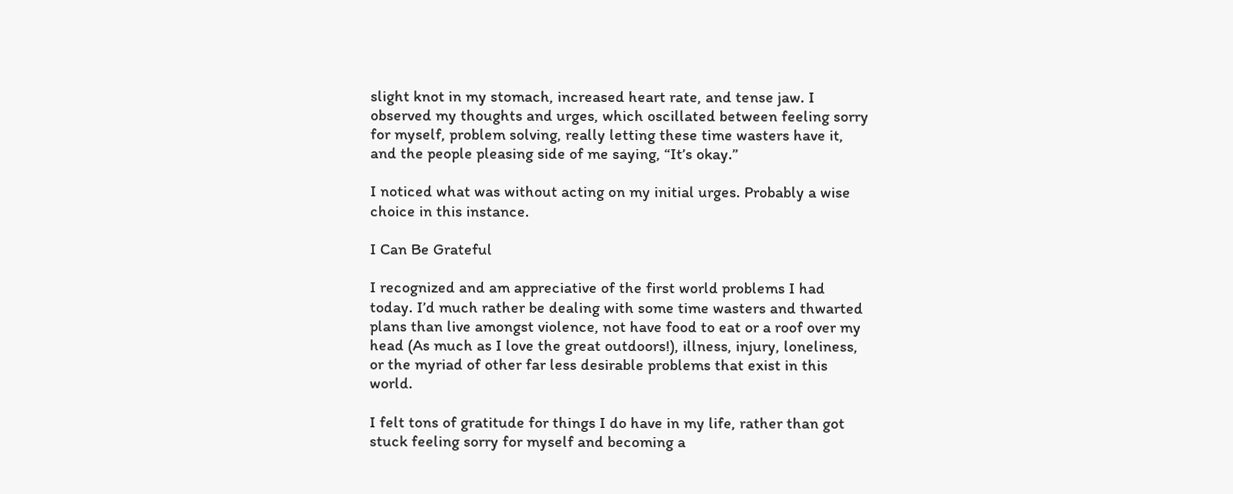slight knot in my stomach, increased heart rate, and tense jaw. I observed my thoughts and urges, which oscillated between feeling sorry for myself, problem solving, really letting these time wasters have it, and the people pleasing side of me saying, “It’s okay.”

I noticed what was without acting on my initial urges. Probably a wise choice in this instance.

I Can Be Grateful

I recognized and am appreciative of the first world problems I had today. I’d much rather be dealing with some time wasters and thwarted plans than live amongst violence, not have food to eat or a roof over my head (As much as I love the great outdoors!), illness, injury, loneliness, or the myriad of other far less desirable problems that exist in this world.

I felt tons of gratitude for things I do have in my life, rather than got stuck feeling sorry for myself and becoming a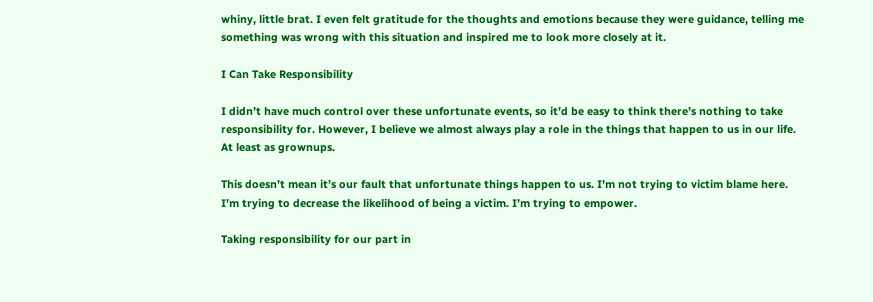whiny, little brat. I even felt gratitude for the thoughts and emotions because they were guidance, telling me something was wrong with this situation and inspired me to look more closely at it.

I Can Take Responsibility

I didn’t have much control over these unfortunate events, so it’d be easy to think there’s nothing to take responsibility for. However, I believe we almost always play a role in the things that happen to us in our life. At least as grownups.

This doesn’t mean it’s our fault that unfortunate things happen to us. I’m not trying to victim blame here. I’m trying to decrease the likelihood of being a victim. I’m trying to empower.

Taking responsibility for our part in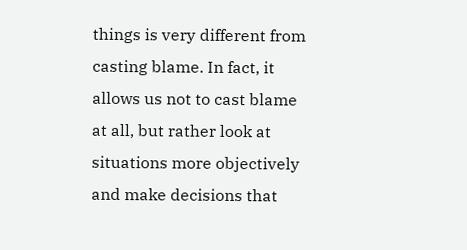things is very different from casting blame. In fact, it allows us not to cast blame at all, but rather look at situations more objectively and make decisions that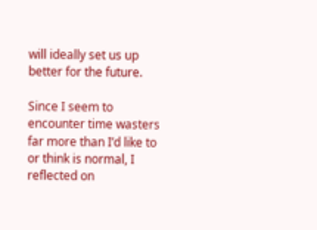will ideally set us up better for the future.

Since I seem to encounter time wasters far more than I’d like to or think is normal, I reflected on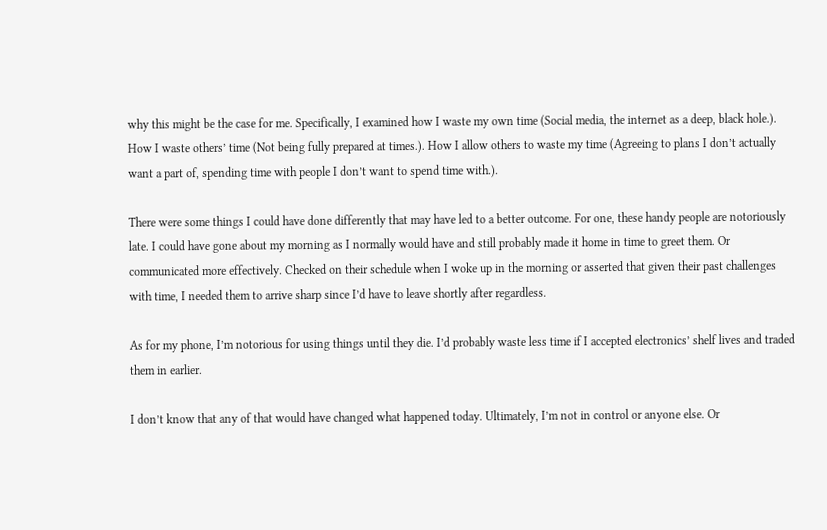why this might be the case for me. Specifically, I examined how I waste my own time (Social media, the internet as a deep, black hole.). How I waste others’ time (Not being fully prepared at times.). How I allow others to waste my time (Agreeing to plans I don’t actually want a part of, spending time with people I don’t want to spend time with.).

There were some things I could have done differently that may have led to a better outcome. For one, these handy people are notoriously late. I could have gone about my morning as I normally would have and still probably made it home in time to greet them. Or communicated more effectively. Checked on their schedule when I woke up in the morning or asserted that given their past challenges with time, I needed them to arrive sharp since I’d have to leave shortly after regardless.

As for my phone, I’m notorious for using things until they die. I’d probably waste less time if I accepted electronics’ shelf lives and traded them in earlier.

I don’t know that any of that would have changed what happened today. Ultimately, I’m not in control or anyone else. Or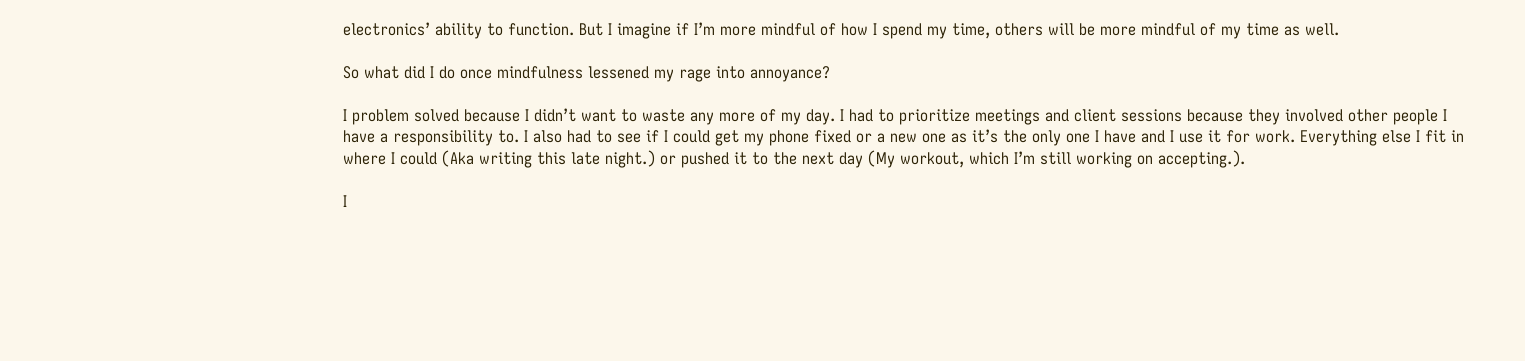electronics’ ability to function. But I imagine if I’m more mindful of how I spend my time, others will be more mindful of my time as well.

So what did I do once mindfulness lessened my rage into annoyance?

I problem solved because I didn’t want to waste any more of my day. I had to prioritize meetings and client sessions because they involved other people I have a responsibility to. I also had to see if I could get my phone fixed or a new one as it’s the only one I have and I use it for work. Everything else I fit in where I could (Aka writing this late night.) or pushed it to the next day (My workout, which I’m still working on accepting.).

I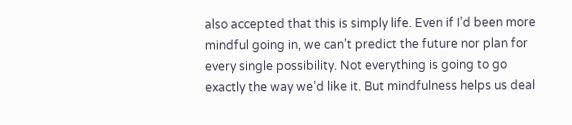also accepted that this is simply life. Even if I’d been more mindful going in, we can’t predict the future nor plan for every single possibility. Not everything is going to go exactly the way we’d like it. But mindfulness helps us deal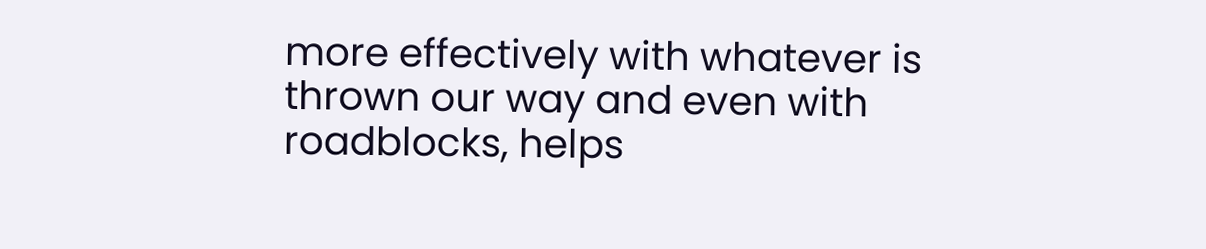more effectively with whatever is thrown our way and even with roadblocks, helps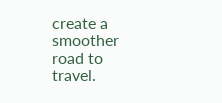create a smoother road to travel.